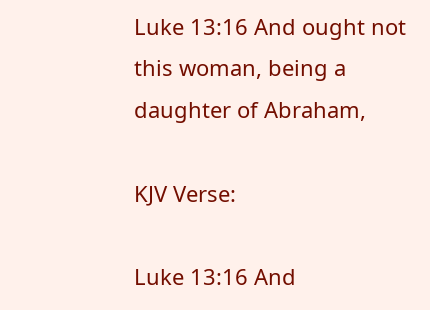Luke 13:16 And ought not this woman, being a daughter of Abraham,

KJV Verse:

Luke 13:16 And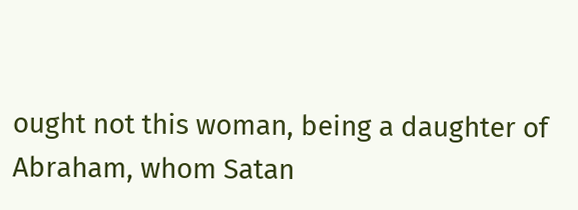ought not this woman, being a daughter of Abraham, whom Satan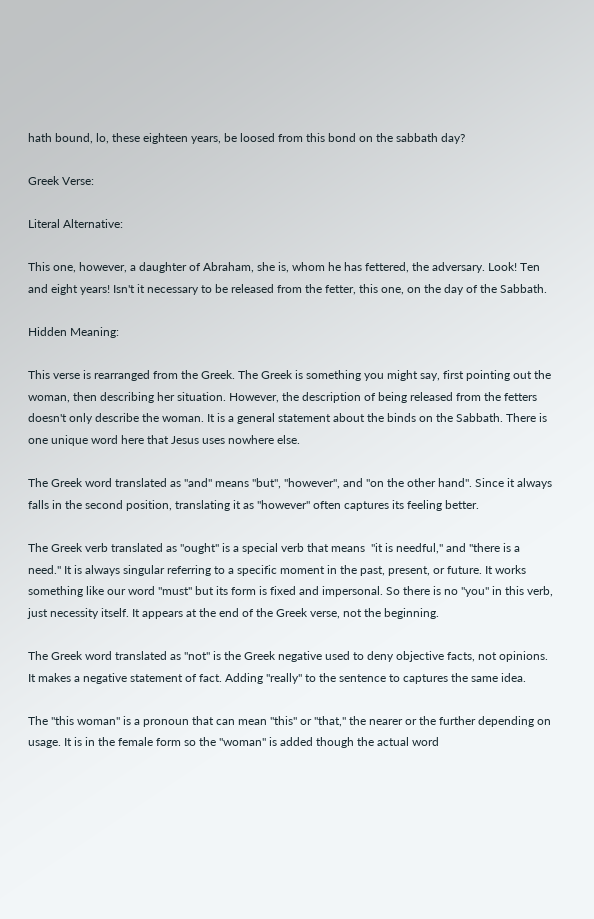hath bound, lo, these eighteen years, be loosed from this bond on the sabbath day?

Greek Verse:

Literal Alternative:

This one, however, a daughter of Abraham, she is, whom he has fettered, the adversary. Look! Ten and eight years! Isn't it necessary to be released from the fetter, this one, on the day of the Sabbath.

Hidden Meaning:

This verse is rearranged from the Greek. The Greek is something you might say, first pointing out the woman, then describing her situation. However, the description of being released from the fetters doesn't only describe the woman. It is a general statement about the binds on the Sabbath. There is one unique word here that Jesus uses nowhere else.

The Greek word translated as "and" means "but", "however", and "on the other hand". Since it always falls in the second position, translating it as "however" often captures its feeling better.

The Greek verb translated as "ought" is a special verb that means  "it is needful," and "there is a need." It is always singular referring to a specific moment in the past, present, or future. It works something like our word "must" but its form is fixed and impersonal. So there is no "you" in this verb, just necessity itself. It appears at the end of the Greek verse, not the beginning.

The Greek word translated as "not" is the Greek negative used to deny objective facts, not opinions. It makes a negative statement of fact. Adding "really" to the sentence to captures the same idea.

The "this woman" is a pronoun that can mean "this" or "that," the nearer or the further depending on usage. It is in the female form so the "woman" is added though the actual word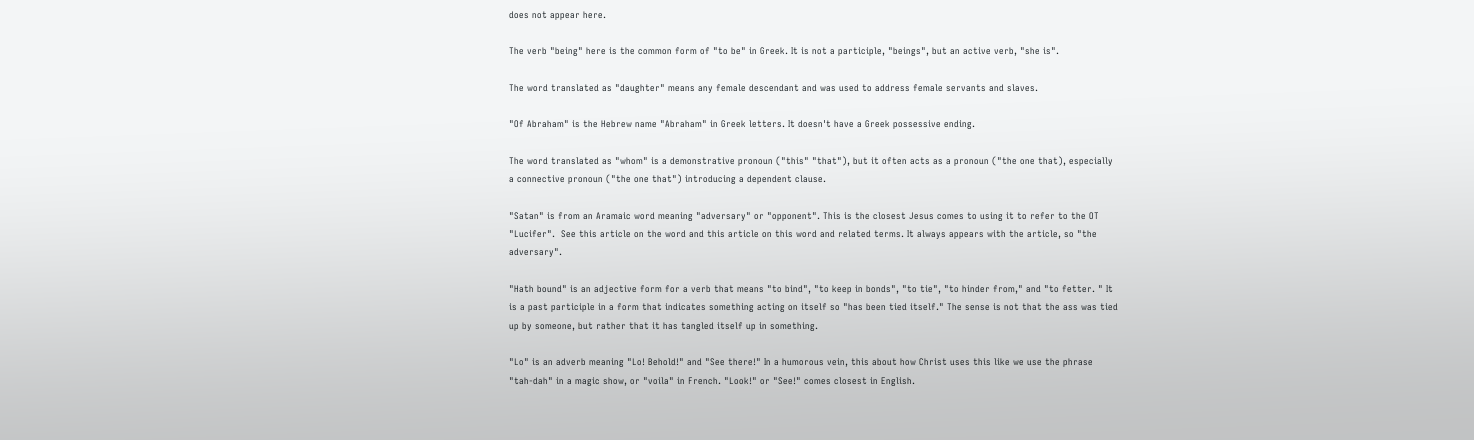does not appear here.

The verb "being" here is the common form of "to be" in Greek. It is not a participle, "beings", but an active verb, "she is".

The word translated as "daughter" means any female descendant and was used to address female servants and slaves.

"Of Abraham" is the Hebrew name "Abraham" in Greek letters. It doesn't have a Greek possessive ending.

The word translated as "whom" is a demonstrative pronoun ("this" "that"), but it often acts as a pronoun ("the one that), especially a connective pronoun ("the one that") introducing a dependent clause.

"Satan" is from an Aramaic word meaning "adversary" or "opponent". This is the closest Jesus comes to using it to refer to the OT "Lucifer".  See this article on the word and this article on this word and related terms. It always appears with the article, so "the adversary".

"Hath bound" is an adjective form for a verb that means "to bind", "to keep in bonds", "to tie", "to hinder from," and "to fetter. " It is a past participle in a form that indicates something acting on itself so "has been tied itself." The sense is not that the ass was tied up by someone, but rather that it has tangled itself up in something.

"Lo" is an adverb meaning "Lo! Behold!" and "See there!" In a humorous vein, this about how Christ uses this like we use the phrase "tah-dah" in a magic show, or "voila" in French. "Look!" or "See!" comes closest in English.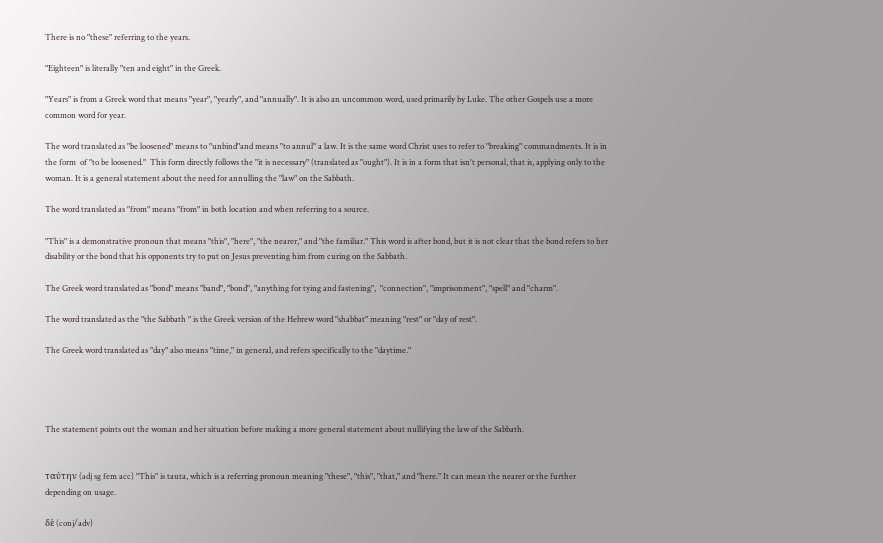There is no "these" referring to the years.

"Eighteen" is literally "ten and eight" in the Greek.

"Years" is from a Greek word that means "year", "yearly", and "annually". It is also an uncommon word, used primarily by Luke. The other Gospels use a more common word for year.

The word translated as "be loosened" means to "unbind"and means "to annul" a law. It is the same word Christ uses to refer to "breaking" commandments. It is in the form  of "to be loosened."  This form directly follows the "it is necessary" (translated as "ought"). It is in a form that isn't personal, that is, applying only to the woman. It is a general statement about the need for annulling the "law" on the Sabbath.

The word translated as "from" means "from" in both location and when referring to a source.

"This" is a demonstrative pronoun that means "this", "here", "the nearer," and "the familiar." This word is after bond, but it is not clear that the bond refers to her disability or the bond that his opponents try to put on Jesus preventing him from curing on the Sabbath.

The Greek word translated as "bond" means "band", "bond", "anything for tying and fastening",  "connection", "imprisonment", "spell" and "charm".

The word translated as the "the Sabbath " is the Greek version of the Hebrew word "shabbat" meaning "rest" or "day of rest".

The Greek word translated as "day" also means "time," in general, and refers specifically to the "daytime."




The statement points out the woman and her situation before making a more general statement about nullifying the law of the Sabbath.


ταύτην (adj sg fem acc) "This" is tauta, which is a referring pronoun meaning "these", "this", "that," and "here." It can mean the nearer or the further depending on usage.

δὲ (conj/adv)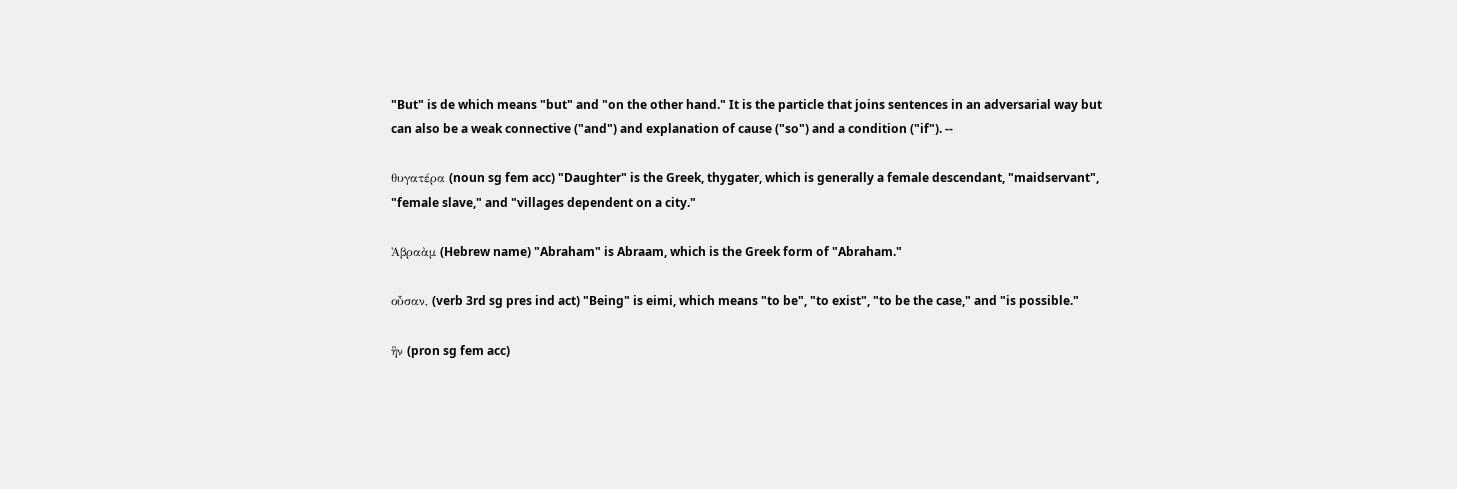"But" is de which means "but" and "on the other hand." It is the particle that joins sentences in an adversarial way but can also be a weak connective ("and") and explanation of cause ("so") and a condition ("if"). --

θυγατέρα (noun sg fem acc) "Daughter" is the Greek, thygater, which is generally a female descendant, "maidservant", "female slave," and "villages dependent on a city."

Ἀβραὰμ (Hebrew name) "Abraham" is Abraam, which is the Greek form of "Abraham."

οὖσαν, (verb 3rd sg pres ind act) "Being" is eimi, which means "to be", "to exist", "to be the case," and "is possible."

ἣν (pron sg fem acc)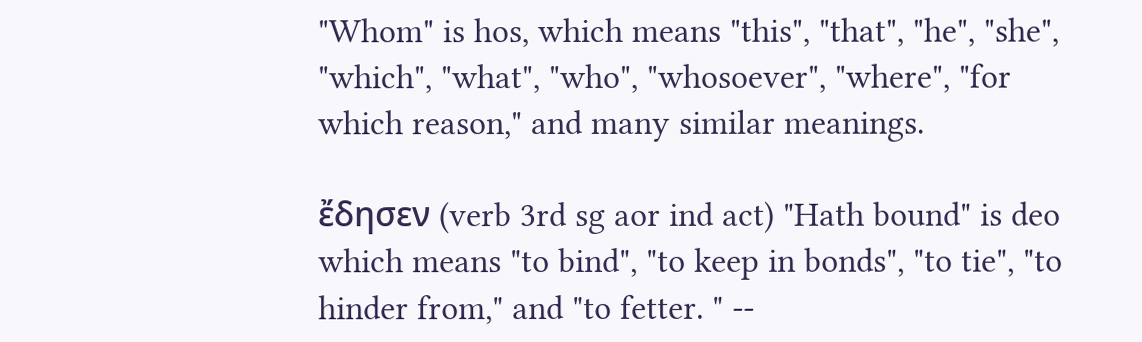"Whom" is hos, which means "this", "that", "he", "she", "which", "what", "who", "whosoever", "where", "for which reason," and many similar meanings.

ἔδησεν (verb 3rd sg aor ind act) "Hath bound" is deo which means "to bind", "to keep in bonds", "to tie", "to hinder from," and "to fetter. " --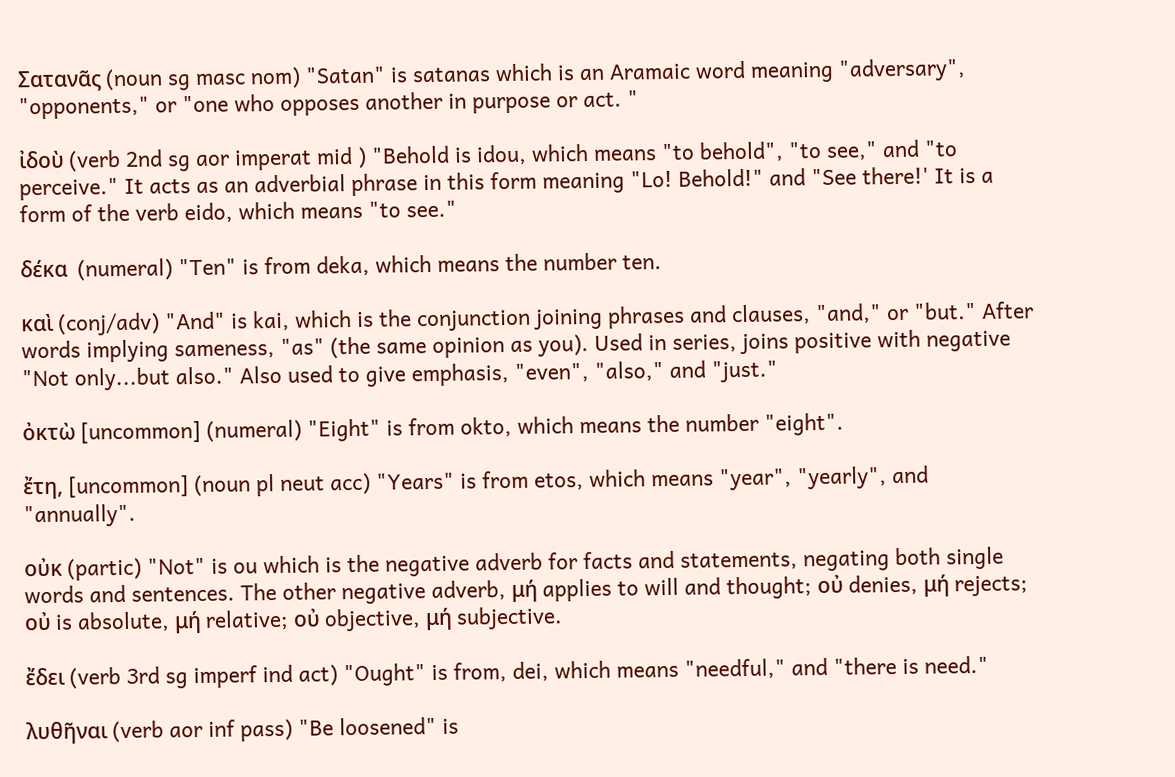Σατανᾶς (noun sg masc nom) "Satan" is satanas which is an Aramaic word meaning "adversary", "opponents," or "one who opposes another in purpose or act. "

ἰδοὺ (verb 2nd sg aor imperat mid ) "Behold is idou, which means "to behold", "to see," and "to perceive." It acts as an adverbial phrase in this form meaning "Lo! Behold!" and "See there!' It is a form of the verb eido, which means "to see."

δέκα  (numeral) "Ten" is from deka, which means the number ten.

καὶ (conj/adv) "And" is kai, which is the conjunction joining phrases and clauses, "and," or "but." After words implying sameness, "as" (the same opinion as you). Used in series, joins positive with negative "Not only...but also." Also used to give emphasis, "even", "also," and "just."

ὀκτὼ [uncommon] (numeral) "Eight" is from okto, which means the number "eight".

ἔτη, [uncommon] (noun pl neut acc) "Years" is from etos, which means "year", "yearly", and "annually".

οὐκ (partic) "Not" is ou which is the negative adverb for facts and statements, negating both single words and sentences. The other negative adverb, μή applies to will and thought; οὐ denies, μή rejects; οὐ is absolute, μή relative; οὐ objective, μή subjective.

ἔδει (verb 3rd sg imperf ind act) "Ought" is from, dei, which means "needful," and "there is need."

λυθῆναι (verb aor inf pass) "Be loosened" is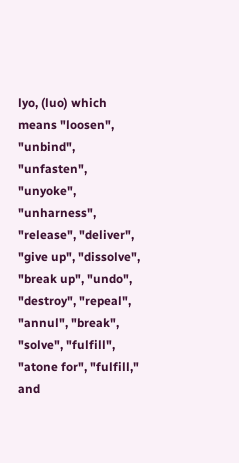lyo, (luo) which means "loosen", "unbind", "unfasten", "unyoke", "unharness", "release", "deliver", "give up", "dissolve", "break up", "undo", "destroy", "repeal", "annul", "break", "solve", "fulfill", "atone for", "fulfill," and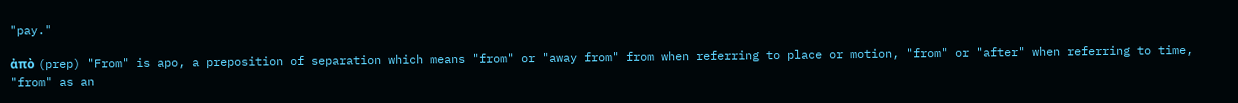"pay."

ἀπὸ (prep) "From" is apo, a preposition of separation which means "from" or "away from" from when referring to place or motion, "from" or "after" when referring to time, "from" as an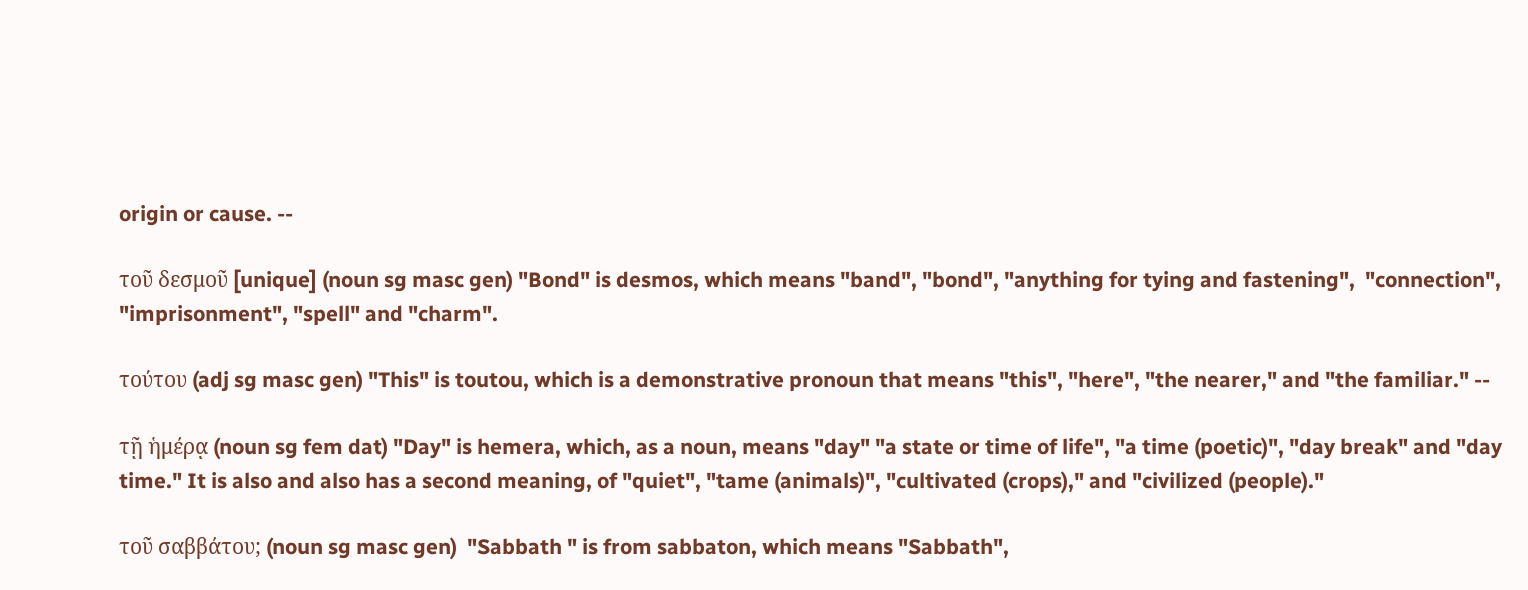origin or cause. --

τοῦ δεσμοῦ [unique] (noun sg masc gen) "Bond" is desmos, which means "band", "bond", "anything for tying and fastening",  "connection", "imprisonment", "spell" and "charm".

τούτου (adj sg masc gen) "This" is toutou, which is a demonstrative pronoun that means "this", "here", "the nearer," and "the familiar." --

τῇ ἡμέρᾳ (noun sg fem dat) "Day" is hemera, which, as a noun, means "day" "a state or time of life", "a time (poetic)", "day break" and "day time." It is also and also has a second meaning, of "quiet", "tame (animals)", "cultivated (crops)," and "civilized (people)."

τοῦ σαββάτου; (noun sg masc gen)  "Sabbath " is from sabbaton, which means "Sabbath",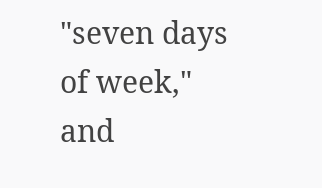"seven days of week," and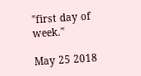"first day of week."

May 25 2018